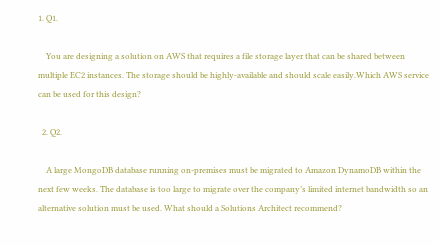1. Q1.

    You are designing a solution on AWS that requires a file storage layer that can be shared between multiple EC2 instances. The storage should be highly-available and should scale easily.Which AWS service can be used for this design?

  2. Q2.

    A large MongoDB database running on-premises must be migrated to Amazon DynamoDB within the next few weeks. The database is too large to migrate over the company’s limited internet bandwidth so an alternative solution must be used. What should a Solutions Architect recommend?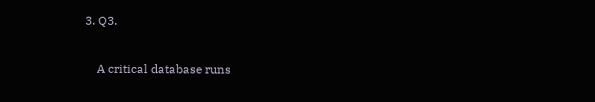3. Q3.

    A critical database runs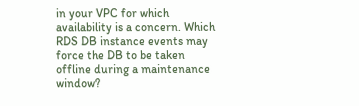in your VPC for which availability is a concern. Which RDS DB instance events may force the DB to be taken offline during a maintenance window?